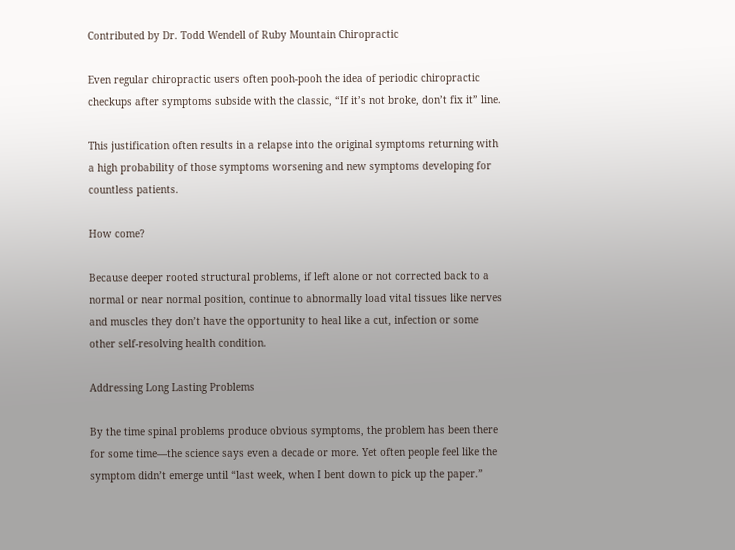Contributed by Dr. Todd Wendell of Ruby Mountain Chiropractic

Even regular chiropractic users often pooh-pooh the idea of periodic chiropractic checkups after symptoms subside with the classic, “If it’s not broke, don’t fix it” line.

This justification often results in a relapse into the original symptoms returning with a high probability of those symptoms worsening and new symptoms developing for countless patients.

How come?

Because deeper rooted structural problems, if left alone or not corrected back to a normal or near normal position, continue to abnormally load vital tissues like nerves and muscles they don’t have the opportunity to heal like a cut, infection or some other self-resolving health condition.

Addressing Long Lasting Problems

By the time spinal problems produce obvious symptoms, the problem has been there for some time—the science says even a decade or more. Yet often people feel like the symptom didn’t emerge until “last week, when I bent down to pick up the paper.”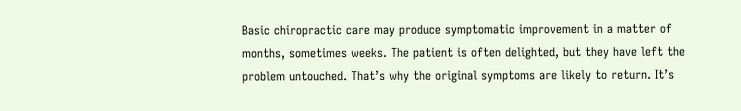Basic chiropractic care may produce symptomatic improvement in a matter of months, sometimes weeks. The patient is often delighted, but they have left the problem untouched. That’s why the original symptoms are likely to return. It’s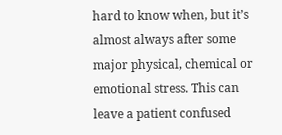hard to know when, but it’s almost always after some major physical, chemical or emotional stress. This can leave a patient confused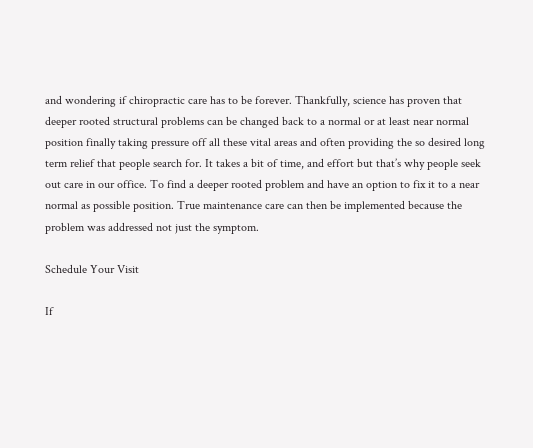and wondering if chiropractic care has to be forever. Thankfully, science has proven that deeper rooted structural problems can be changed back to a normal or at least near normal position finally taking pressure off all these vital areas and often providing the so desired long term relief that people search for. It takes a bit of time, and effort but that’s why people seek out care in our office. To find a deeper rooted problem and have an option to fix it to a near normal as possible position. True maintenance care can then be implemented because the problem was addressed not just the symptom.

Schedule Your Visit

If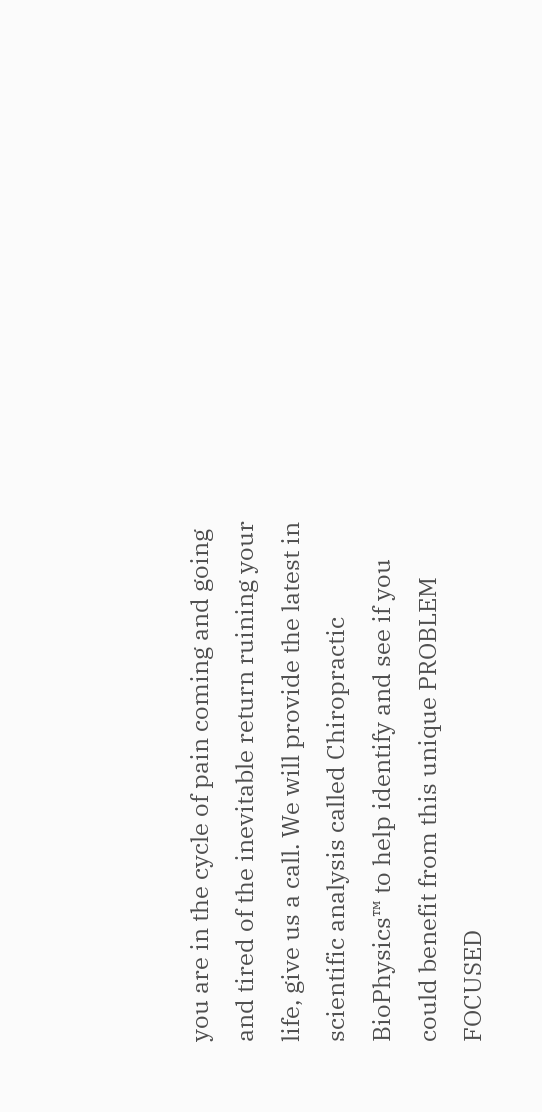you are in the cycle of pain coming and going and tired of the inevitable return ruining your life, give us a call. We will provide the latest in scientific analysis called Chiropractic BioPhysics™ to help identify and see if you could benefit from this unique PROBLEM FOCUSED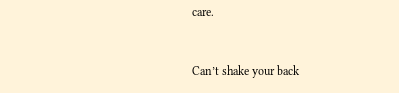care.


Can’t shake your back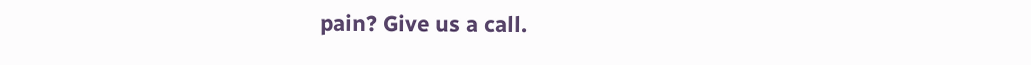pain? Give us a call.